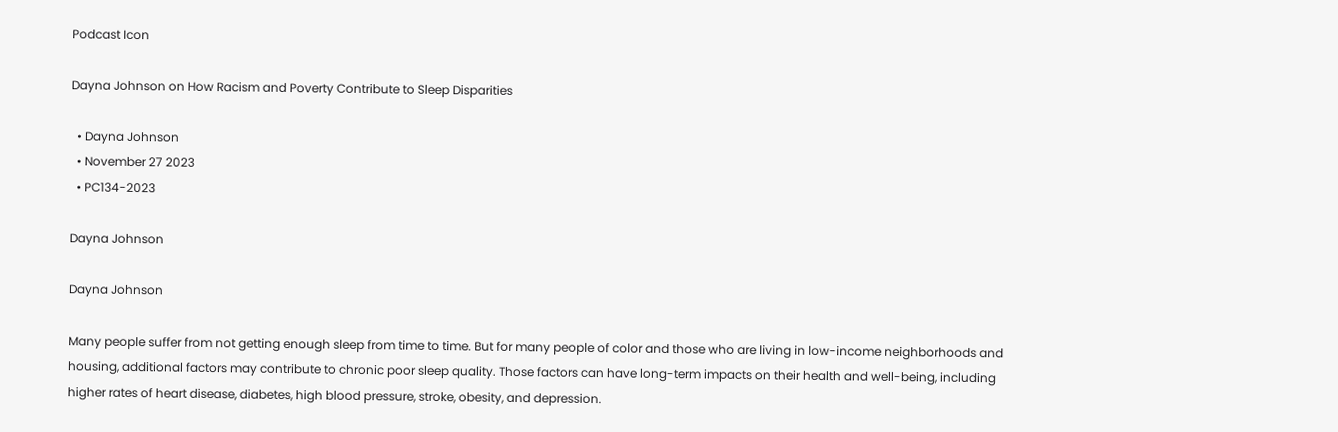Podcast Icon

Dayna Johnson on How Racism and Poverty Contribute to Sleep Disparities

  • Dayna Johnson
  • November 27 2023
  • PC134-2023

Dayna Johnson

Dayna Johnson

Many people suffer from not getting enough sleep from time to time. But for many people of color and those who are living in low-income neighborhoods and housing, additional factors may contribute to chronic poor sleep quality. Those factors can have long-term impacts on their health and well-being, including higher rates of heart disease, diabetes, high blood pressure, stroke, obesity, and depression.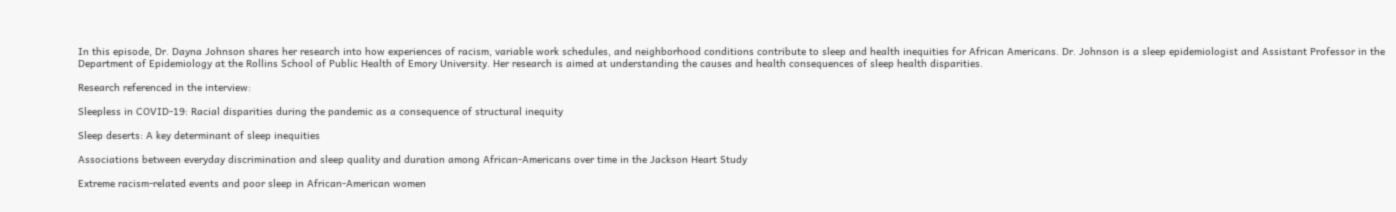In this episode, Dr. Dayna Johnson shares her research into how experiences of racism, variable work schedules, and neighborhood conditions contribute to sleep and health inequities for African Americans. Dr. Johnson is a sleep epidemiologist and Assistant Professor in the Department of Epidemiology at the Rollins School of Public Health of Emory University. Her research is aimed at understanding the causes and health consequences of sleep health disparities.

Research referenced in the interview:

Sleepless in COVID-19: Racial disparities during the pandemic as a consequence of structural inequity

Sleep deserts: A key determinant of sleep inequities

Associations between everyday discrimination and sleep quality and duration among African-Americans over time in the Jackson Heart Study

Extreme racism-related events and poor sleep in African-American women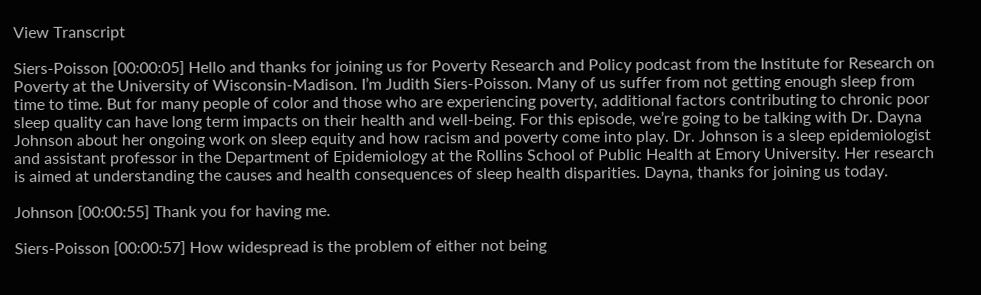View Transcript

Siers-Poisson [00:00:05] Hello and thanks for joining us for Poverty Research and Policy podcast from the Institute for Research on Poverty at the University of Wisconsin-Madison. I’m Judith Siers-Poisson. Many of us suffer from not getting enough sleep from time to time. But for many people of color and those who are experiencing poverty, additional factors contributing to chronic poor sleep quality can have long term impacts on their health and well-being. For this episode, we’re going to be talking with Dr. Dayna Johnson about her ongoing work on sleep equity and how racism and poverty come into play. Dr. Johnson is a sleep epidemiologist and assistant professor in the Department of Epidemiology at the Rollins School of Public Health at Emory University. Her research is aimed at understanding the causes and health consequences of sleep health disparities. Dayna, thanks for joining us today.

Johnson [00:00:55] Thank you for having me.

Siers-Poisson [00:00:57] How widespread is the problem of either not being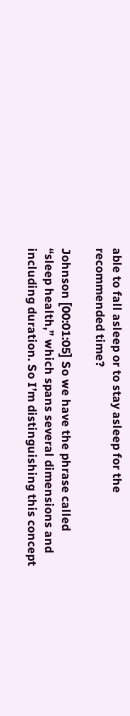able to fall asleep or to stay asleep for the recommended time?

Johnson [00:01:05] So we have the phrase called “sleep health,” which spans several dimensions and including duration. So I’m distinguishing this concept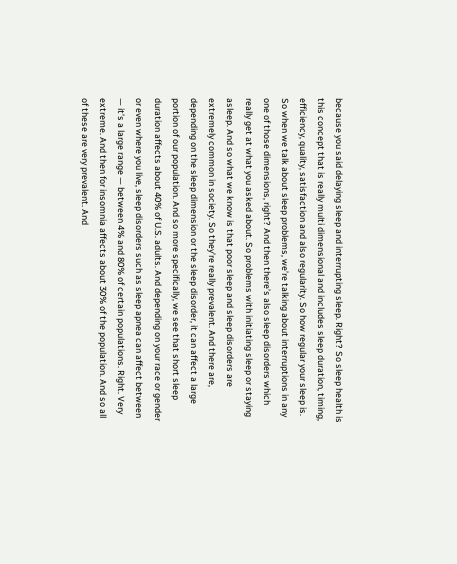because you said delaying sleep and interrupting sleep. Right? So sleep health is this concept that is really multi dimensional and includes sleep duration, timing, efficiency, quality, satisfaction and also regularity. So how regular your sleep is. So when we talk about sleep problems, we’re talking about interruptions in any one of those dimensions, right? And then there’s also sleep disorders which really get at what you asked about. So problems with initiating sleep or staying asleep. And so what we know is that poor sleep and sleep disorders are extremely common in society. So they’re really prevalent. And there are, depending on the sleep dimension or the sleep disorder, it can affect a large portion of our population. And so more specifically, we see that short sleep duration affects about 40% of U.S. adults. And depending on your race or gender or even where you live, sleep disorders such as sleep apnea can affect between — it’s a large range — between 4% and 80% of certain populations. Right. Very extreme. And then for insomnia affects about 30% of the population. And so all of these are very prevalent. And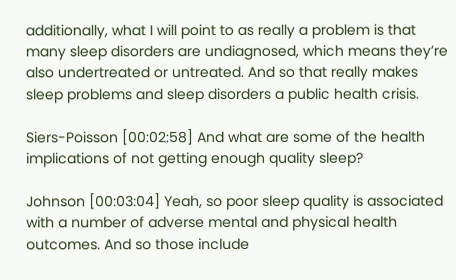additionally, what I will point to as really a problem is that many sleep disorders are undiagnosed, which means they’re also undertreated or untreated. And so that really makes sleep problems and sleep disorders a public health crisis.

Siers-Poisson [00:02:58] And what are some of the health implications of not getting enough quality sleep?

Johnson [00:03:04] Yeah, so poor sleep quality is associated with a number of adverse mental and physical health outcomes. And so those include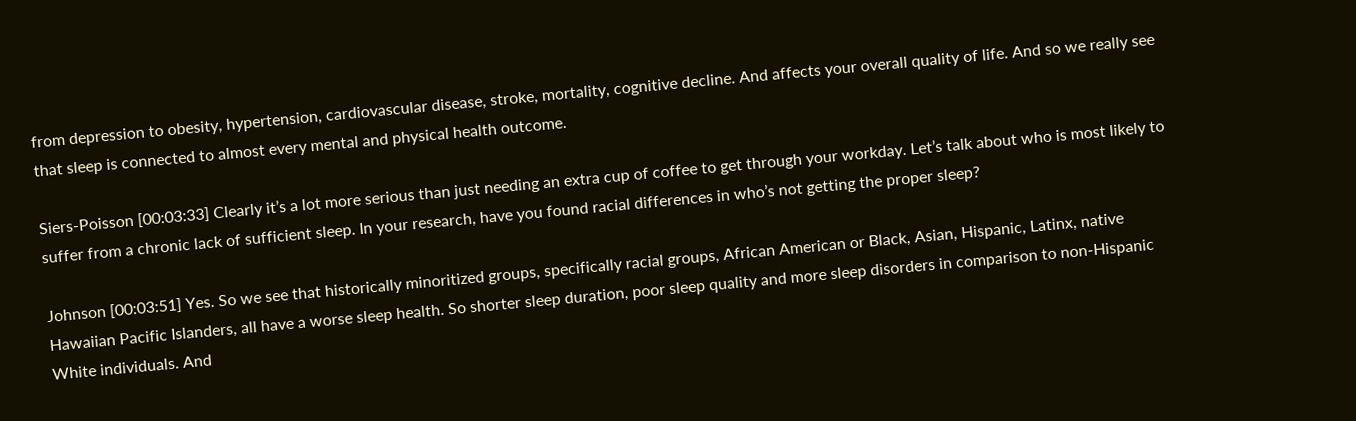from depression to obesity, hypertension, cardiovascular disease, stroke, mortality, cognitive decline. And affects your overall quality of life. And so we really see that sleep is connected to almost every mental and physical health outcome.

Siers-Poisson [00:03:33] Clearly it’s a lot more serious than just needing an extra cup of coffee to get through your workday. Let’s talk about who is most likely to suffer from a chronic lack of sufficient sleep. In your research, have you found racial differences in who’s not getting the proper sleep?

Johnson [00:03:51] Yes. So we see that historically minoritized groups, specifically racial groups, African American or Black, Asian, Hispanic, Latinx, native Hawaiian Pacific Islanders, all have a worse sleep health. So shorter sleep duration, poor sleep quality and more sleep disorders in comparison to non-Hispanic White individuals. And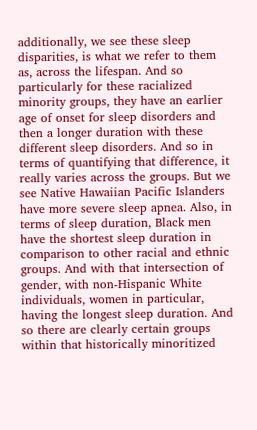additionally, we see these sleep disparities, is what we refer to them as, across the lifespan. And so particularly for these racialized minority groups, they have an earlier age of onset for sleep disorders and then a longer duration with these different sleep disorders. And so in terms of quantifying that difference, it really varies across the groups. But we see Native Hawaiian Pacific Islanders have more severe sleep apnea. Also, in terms of sleep duration, Black men have the shortest sleep duration in comparison to other racial and ethnic groups. And with that intersection of gender, with non-Hispanic White individuals, women in particular, having the longest sleep duration. And so there are clearly certain groups within that historically minoritized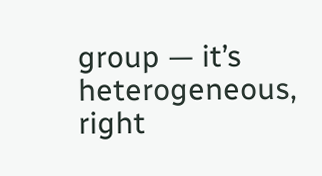group — it’s heterogeneous, right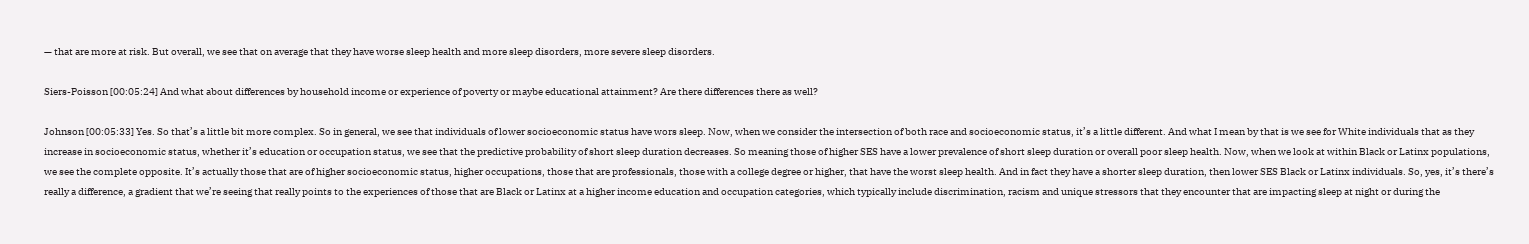— that are more at risk. But overall, we see that on average that they have worse sleep health and more sleep disorders, more severe sleep disorders.

Siers-Poisson [00:05:24] And what about differences by household income or experience of poverty or maybe educational attainment? Are there differences there as well?

Johnson [00:05:33] Yes. So that’s a little bit more complex. So in general, we see that individuals of lower socioeconomic status have wors sleep. Now, when we consider the intersection of both race and socioeconomic status, it’s a little different. And what I mean by that is we see for White individuals that as they increase in socioeconomic status, whether it’s education or occupation status, we see that the predictive probability of short sleep duration decreases. So meaning those of higher SES have a lower prevalence of short sleep duration or overall poor sleep health. Now, when we look at within Black or Latinx populations, we see the complete opposite. It’s actually those that are of higher socioeconomic status, higher occupations, those that are professionals, those with a college degree or higher, that have the worst sleep health. And in fact they have a shorter sleep duration, then lower SES Black or Latinx individuals. So, yes, it’s there’s really a difference, a gradient that we’re seeing that really points to the experiences of those that are Black or Latinx at a higher income education and occupation categories, which typically include discrimination, racism and unique stressors that they encounter that are impacting sleep at night or during the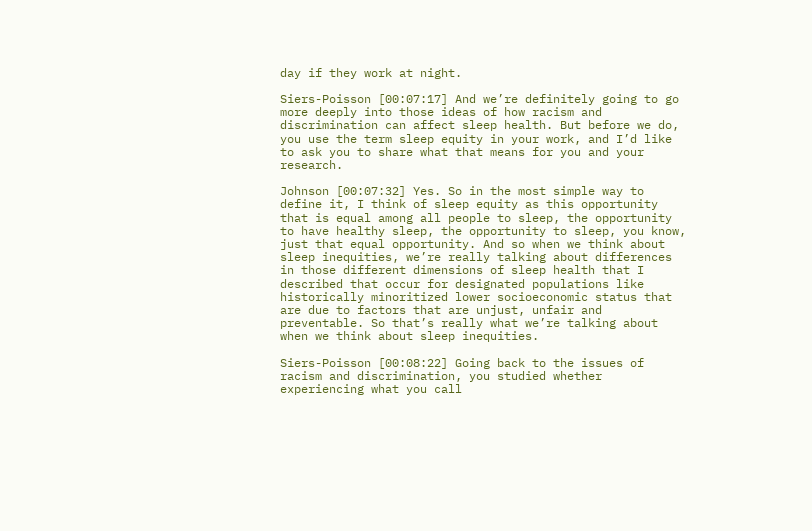day if they work at night.

Siers-Poisson [00:07:17] And we’re definitely going to go more deeply into those ideas of how racism and discrimination can affect sleep health. But before we do, you use the term sleep equity in your work, and I’d like to ask you to share what that means for you and your research.

Johnson [00:07:32] Yes. So in the most simple way to define it, I think of sleep equity as this opportunity that is equal among all people to sleep, the opportunity to have healthy sleep, the opportunity to sleep, you know, just that equal opportunity. And so when we think about sleep inequities, we’re really talking about differences in those different dimensions of sleep health that I described that occur for designated populations like historically minoritized lower socioeconomic status that are due to factors that are unjust, unfair and preventable. So that’s really what we’re talking about when we think about sleep inequities.

Siers-Poisson [00:08:22] Going back to the issues of racism and discrimination, you studied whether experiencing what you call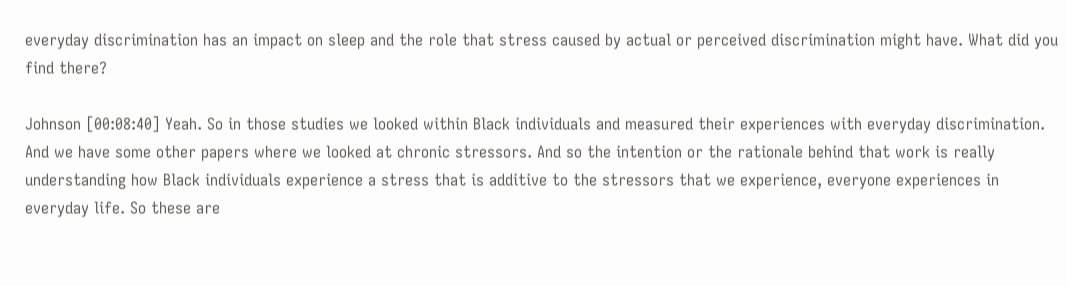everyday discrimination has an impact on sleep and the role that stress caused by actual or perceived discrimination might have. What did you find there?

Johnson [00:08:40] Yeah. So in those studies we looked within Black individuals and measured their experiences with everyday discrimination. And we have some other papers where we looked at chronic stressors. And so the intention or the rationale behind that work is really understanding how Black individuals experience a stress that is additive to the stressors that we experience, everyone experiences in everyday life. So these are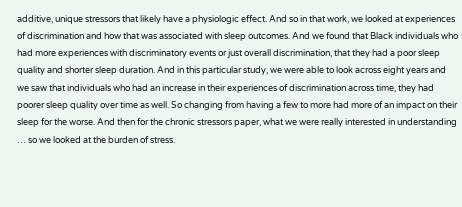additive, unique stressors that likely have a physiologic effect. And so in that work, we looked at experiences of discrimination and how that was associated with sleep outcomes. And we found that Black individuals who had more experiences with discriminatory events or just overall discrimination, that they had a poor sleep quality and shorter sleep duration. And in this particular study, we were able to look across eight years and we saw that individuals who had an increase in their experiences of discrimination across time, they had poorer sleep quality over time as well. So changing from having a few to more had more of an impact on their sleep for the worse. And then for the chronic stressors paper, what we were really interested in understanding … so we looked at the burden of stress.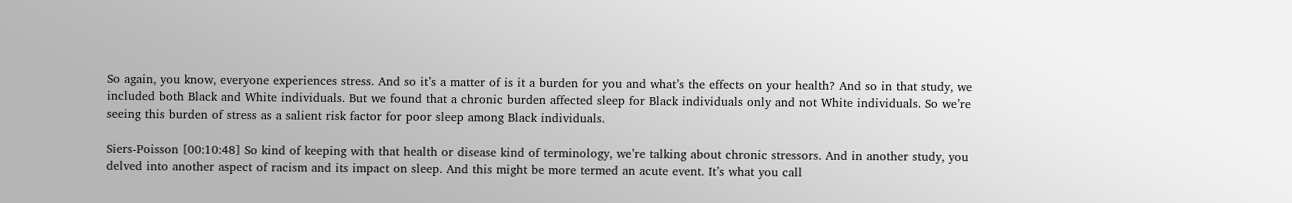So again, you know, everyone experiences stress. And so it’s a matter of is it a burden for you and what’s the effects on your health? And so in that study, we included both Black and White individuals. But we found that a chronic burden affected sleep for Black individuals only and not White individuals. So we’re seeing this burden of stress as a salient risk factor for poor sleep among Black individuals.

Siers-Poisson [00:10:48] So kind of keeping with that health or disease kind of terminology, we’re talking about chronic stressors. And in another study, you delved into another aspect of racism and its impact on sleep. And this might be more termed an acute event. It’s what you call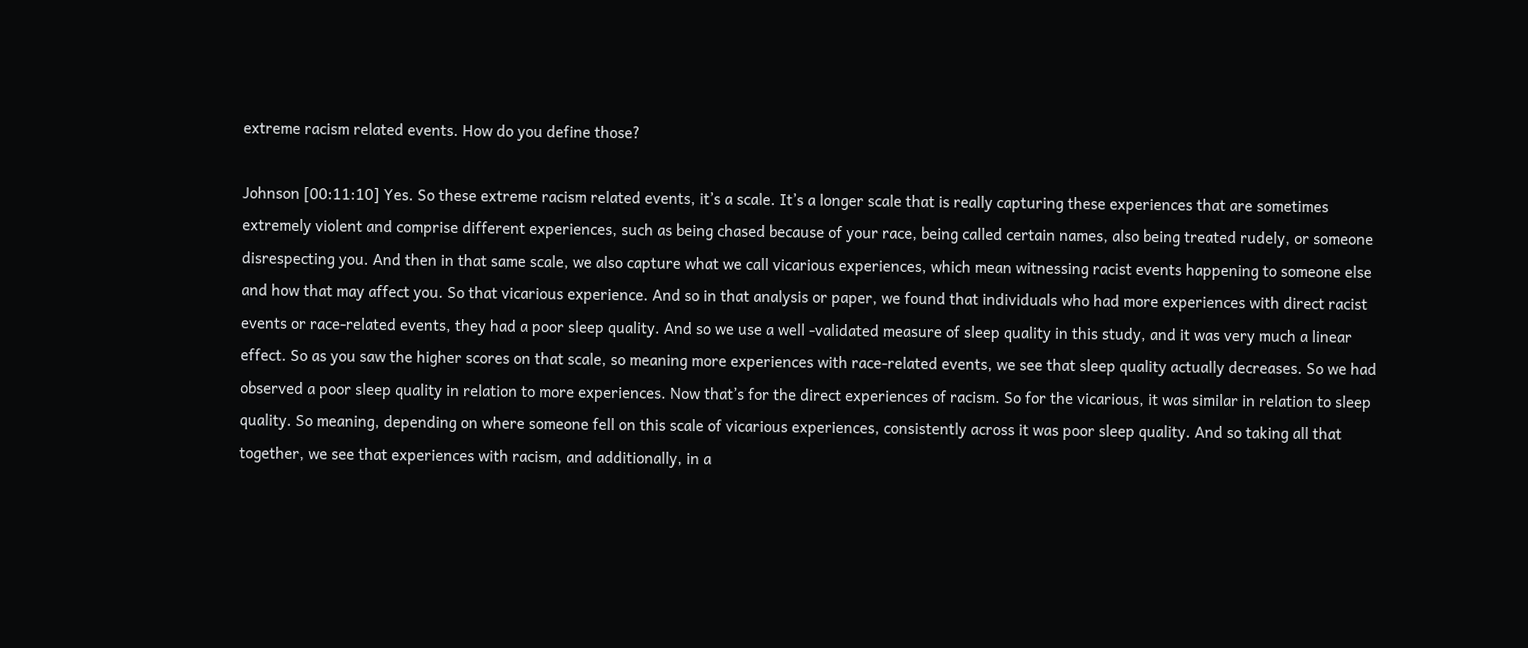extreme racism related events. How do you define those?

Johnson [00:11:10] Yes. So these extreme racism related events, it’s a scale. It’s a longer scale that is really capturing these experiences that are sometimes extremely violent and comprise different experiences, such as being chased because of your race, being called certain names, also being treated rudely, or someone disrespecting you. And then in that same scale, we also capture what we call vicarious experiences, which mean witnessing racist events happening to someone else and how that may affect you. So that vicarious experience. And so in that analysis or paper, we found that individuals who had more experiences with direct racist events or race-related events, they had a poor sleep quality. And so we use a well -validated measure of sleep quality in this study, and it was very much a linear effect. So as you saw the higher scores on that scale, so meaning more experiences with race-related events, we see that sleep quality actually decreases. So we had observed a poor sleep quality in relation to more experiences. Now that’s for the direct experiences of racism. So for the vicarious, it was similar in relation to sleep quality. So meaning, depending on where someone fell on this scale of vicarious experiences, consistently across it was poor sleep quality. And so taking all that together, we see that experiences with racism, and additionally, in a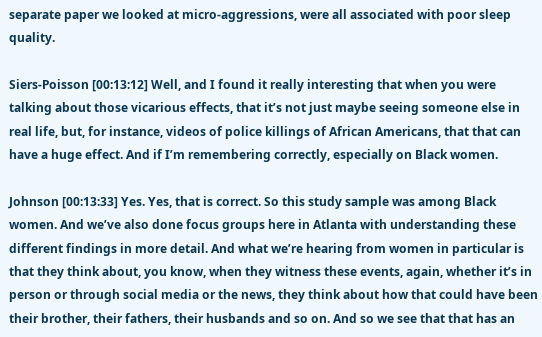separate paper we looked at micro-aggressions, were all associated with poor sleep quality.

Siers-Poisson [00:13:12] Well, and I found it really interesting that when you were talking about those vicarious effects, that it’s not just maybe seeing someone else in real life, but, for instance, videos of police killings of African Americans, that that can have a huge effect. And if I’m remembering correctly, especially on Black women.

Johnson [00:13:33] Yes. Yes, that is correct. So this study sample was among Black women. And we’ve also done focus groups here in Atlanta with understanding these different findings in more detail. And what we’re hearing from women in particular is that they think about, you know, when they witness these events, again, whether it’s in person or through social media or the news, they think about how that could have been their brother, their fathers, their husbands and so on. And so we see that that has an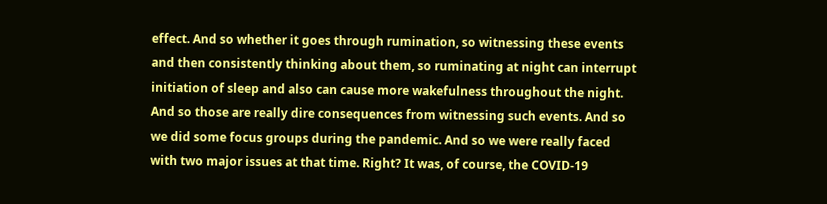effect. And so whether it goes through rumination, so witnessing these events and then consistently thinking about them, so ruminating at night can interrupt initiation of sleep and also can cause more wakefulness throughout the night. And so those are really dire consequences from witnessing such events. And so we did some focus groups during the pandemic. And so we were really faced with two major issues at that time. Right? It was, of course, the COVID-19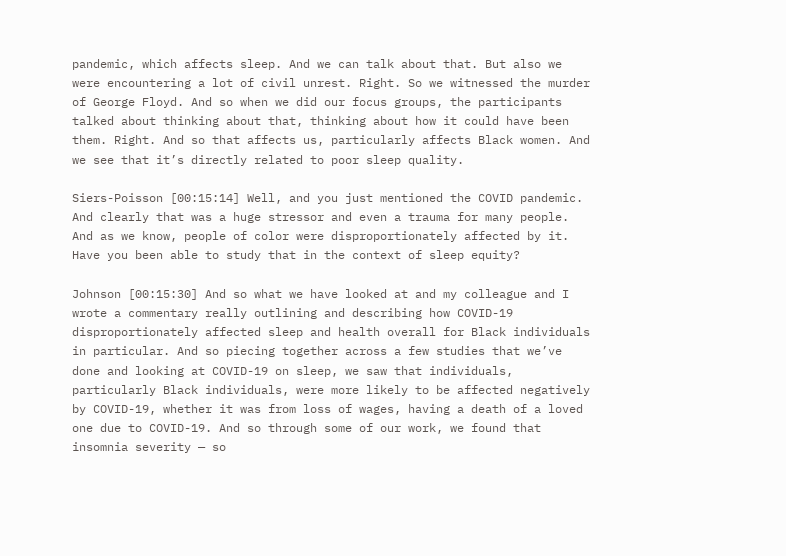pandemic, which affects sleep. And we can talk about that. But also we were encountering a lot of civil unrest. Right. So we witnessed the murder of George Floyd. And so when we did our focus groups, the participants talked about thinking about that, thinking about how it could have been them. Right. And so that affects us, particularly affects Black women. And we see that it’s directly related to poor sleep quality.

Siers-Poisson [00:15:14] Well, and you just mentioned the COVID pandemic. And clearly that was a huge stressor and even a trauma for many people. And as we know, people of color were disproportionately affected by it. Have you been able to study that in the context of sleep equity?

Johnson [00:15:30] And so what we have looked at and my colleague and I wrote a commentary really outlining and describing how COVID-19 disproportionately affected sleep and health overall for Black individuals in particular. And so piecing together across a few studies that we’ve done and looking at COVID-19 on sleep, we saw that individuals, particularly Black individuals, were more likely to be affected negatively by COVID-19, whether it was from loss of wages, having a death of a loved one due to COVID-19. And so through some of our work, we found that insomnia severity — so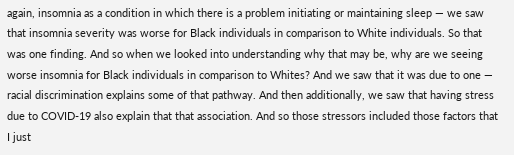again, insomnia as a condition in which there is a problem initiating or maintaining sleep — we saw that insomnia severity was worse for Black individuals in comparison to White individuals. So that was one finding. And so when we looked into understanding why that may be, why are we seeing worse insomnia for Black individuals in comparison to Whites? And we saw that it was due to one — racial discrimination explains some of that pathway. And then additionally, we saw that having stress due to COVID-19 also explain that that association. And so those stressors included those factors that I just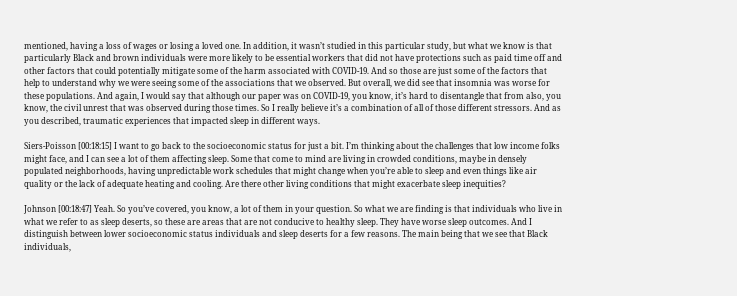mentioned, having a loss of wages or losing a loved one. In addition, it wasn’t studied in this particular study, but what we know is that particularly Black and brown individuals were more likely to be essential workers that did not have protections such as paid time off and other factors that could potentially mitigate some of the harm associated with COVID-19. And so those are just some of the factors that help to understand why we were seeing some of the associations that we observed. But overall, we did see that insomnia was worse for these populations. And again, I would say that although our paper was on COVID-19, you know, it’s hard to disentangle that from also, you know, the civil unrest that was observed during those times. So I really believe it’s a combination of all of those different stressors. And as you described, traumatic experiences that impacted sleep in different ways.

Siers-Poisson [00:18:15] I want to go back to the socioeconomic status for just a bit. I’m thinking about the challenges that low income folks might face, and I can see a lot of them affecting sleep. Some that come to mind are living in crowded conditions, maybe in densely populated neighborhoods, having unpredictable work schedules that might change when you’re able to sleep and even things like air quality or the lack of adequate heating and cooling. Are there other living conditions that might exacerbate sleep inequities?

Johnson [00:18:47] Yeah. So you’ve covered, you know, a lot of them in your question. So what we are finding is that individuals who live in what we refer to as sleep deserts, so these are areas that are not conducive to healthy sleep. They have worse sleep outcomes. And I distinguish between lower socioeconomic status individuals and sleep deserts for a few reasons. The main being that we see that Black individuals,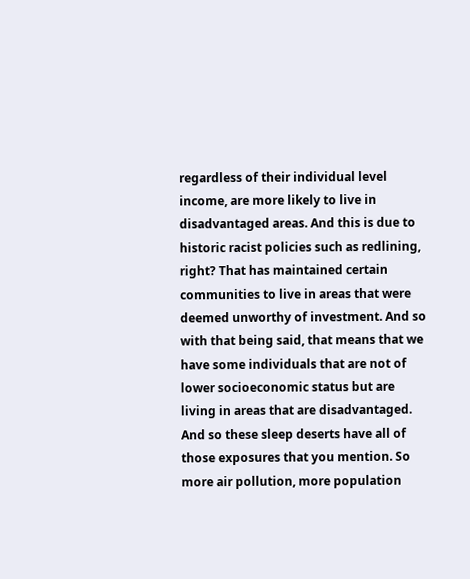regardless of their individual level income, are more likely to live in disadvantaged areas. And this is due to historic racist policies such as redlining, right? That has maintained certain communities to live in areas that were deemed unworthy of investment. And so with that being said, that means that we have some individuals that are not of lower socioeconomic status but are living in areas that are disadvantaged. And so these sleep deserts have all of those exposures that you mention. So more air pollution, more population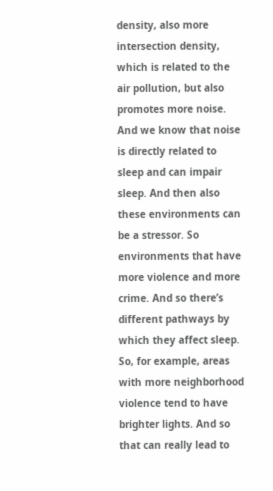density, also more intersection density, which is related to the air pollution, but also promotes more noise. And we know that noise is directly related to sleep and can impair sleep. And then also these environments can be a stressor. So environments that have more violence and more crime. And so there’s different pathways by which they affect sleep. So, for example, areas with more neighborhood violence tend to have brighter lights. And so that can really lead to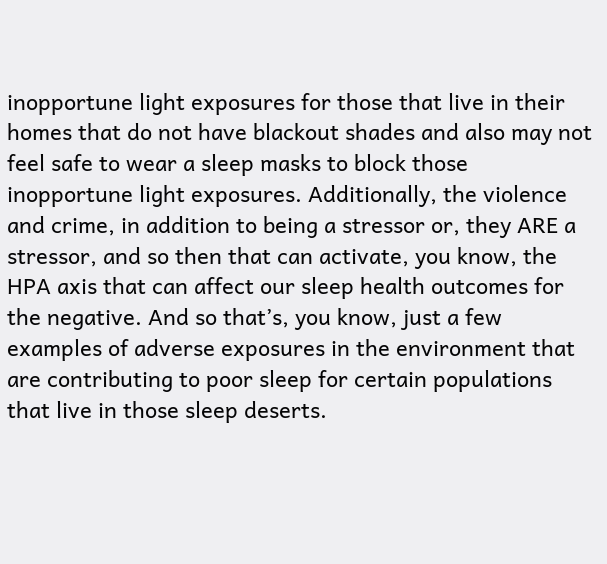inopportune light exposures for those that live in their homes that do not have blackout shades and also may not feel safe to wear a sleep masks to block those inopportune light exposures. Additionally, the violence and crime, in addition to being a stressor or, they ARE a stressor, and so then that can activate, you know, the HPA axis that can affect our sleep health outcomes for the negative. And so that’s, you know, just a few examples of adverse exposures in the environment that are contributing to poor sleep for certain populations that live in those sleep deserts.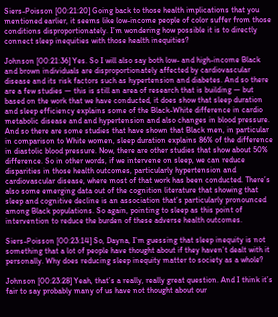Siers-Poisson [00:21:20] Going back to those health implications that you mentioned earlier, it seems like low-income people of color suffer from those conditions disproportionately. I’m wondering how possible it is to directly connect sleep inequities with those health inequities?

Johnson [00:21:36] Yes. So I will also say both low- and high-income Black and brown individuals are disproportionately affected by cardiovascular disease and its risk factors such as hypertension and diabetes. And so there are a few studies — this is still an area of research that is building — but based on the work that we have conducted, it does show that sleep duration and sleep efficiency explains some of the Black-White difference in cardio metabolic disease and and hypertension and also changes in blood pressure. And so there are some studies that have shown that Black men, in particular in comparison to White women, sleep duration explains 86% of the difference in diastolic blood pressure. Now, there are other studies that show about 50% difference. So in other words, if we intervene on sleep, we can reduce disparities in those health outcomes, particularly hypertension and cardiovascular disease, where most of that work has been conducted. There’s also some emerging data out of the cognition literature that showing that sleep and cognitive decline is an association that’s particularly pronounced among Black populations. So again, pointing to sleep as this point of intervention to reduce the burden of these adverse health outcomes.

Siers-Poisson [00:23:14] So, Dayna, I’m guessing that sleep inequity is not something that a lot of people have thought about if they haven’t dealt with it personally. Why does reducing sleep inequity matter to society as a whole?

Johnson [00:23:28] Yeah, that’s a really, really great question. And I think it’s fair to say probably many of us have not thought about our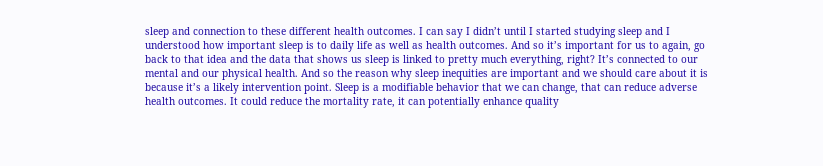sleep and connection to these different health outcomes. I can say I didn’t until I started studying sleep and I understood how important sleep is to daily life as well as health outcomes. And so it’s important for us to again, go back to that idea and the data that shows us sleep is linked to pretty much everything, right? It’s connected to our mental and our physical health. And so the reason why sleep inequities are important and we should care about it is because it’s a likely intervention point. Sleep is a modifiable behavior that we can change, that can reduce adverse health outcomes. It could reduce the mortality rate, it can potentially enhance quality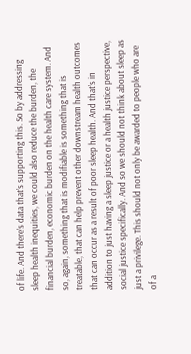of life. And there’s data that’s supporting this. So by addressing sleep health inequities, we could also reduce the burden, the financial burden, economic burden on the health care system. And so, again, something that is modifiable is something that is treatable, that can help prevent other downstream health outcomes that can occur as a result of poor sleep health. And that’s in addition to just having a sleep justice or a health justice perspective, social justice specifically. And so we should not think about sleep as just a privilege. This should not only be awarded to people who are of a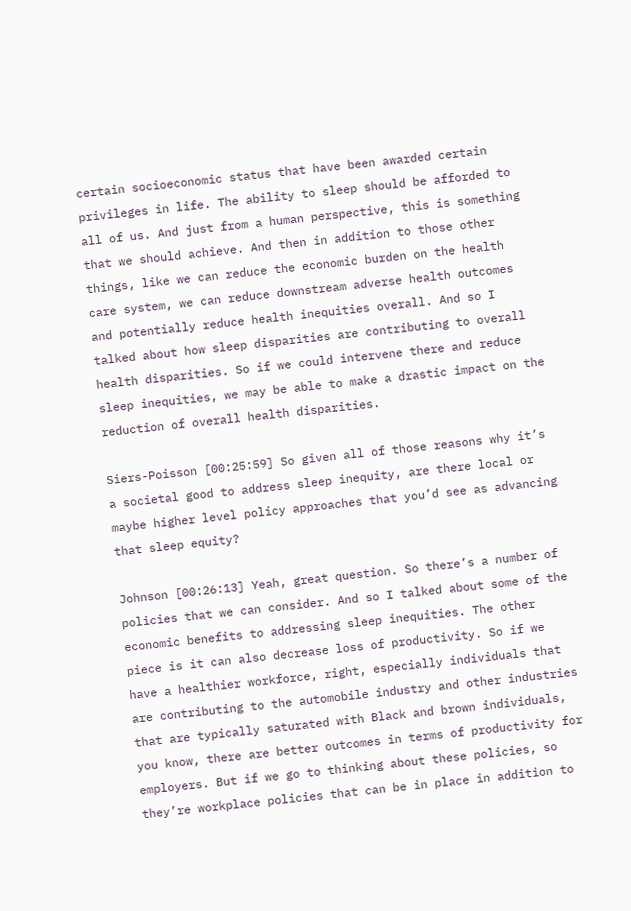certain socioeconomic status that have been awarded certain privileges in life. The ability to sleep should be afforded to all of us. And just from a human perspective, this is something that we should achieve. And then in addition to those other things, like we can reduce the economic burden on the health care system, we can reduce downstream adverse health outcomes and potentially reduce health inequities overall. And so I talked about how sleep disparities are contributing to overall health disparities. So if we could intervene there and reduce sleep inequities, we may be able to make a drastic impact on the reduction of overall health disparities.

Siers-Poisson [00:25:59] So given all of those reasons why it’s a societal good to address sleep inequity, are there local or maybe higher level policy approaches that you’d see as advancing that sleep equity?

Johnson [00:26:13] Yeah, great question. So there’s a number of policies that we can consider. And so I talked about some of the economic benefits to addressing sleep inequities. The other piece is it can also decrease loss of productivity. So if we have a healthier workforce, right, especially individuals that are contributing to the automobile industry and other industries that are typically saturated with Black and brown individuals, you know, there are better outcomes in terms of productivity for employers. But if we go to thinking about these policies, so they’re workplace policies that can be in place in addition to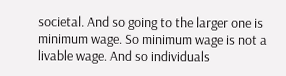societal. And so going to the larger one is minimum wage. So minimum wage is not a livable wage. And so individuals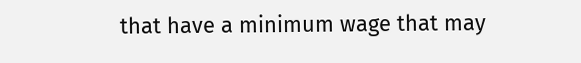that have a minimum wage that may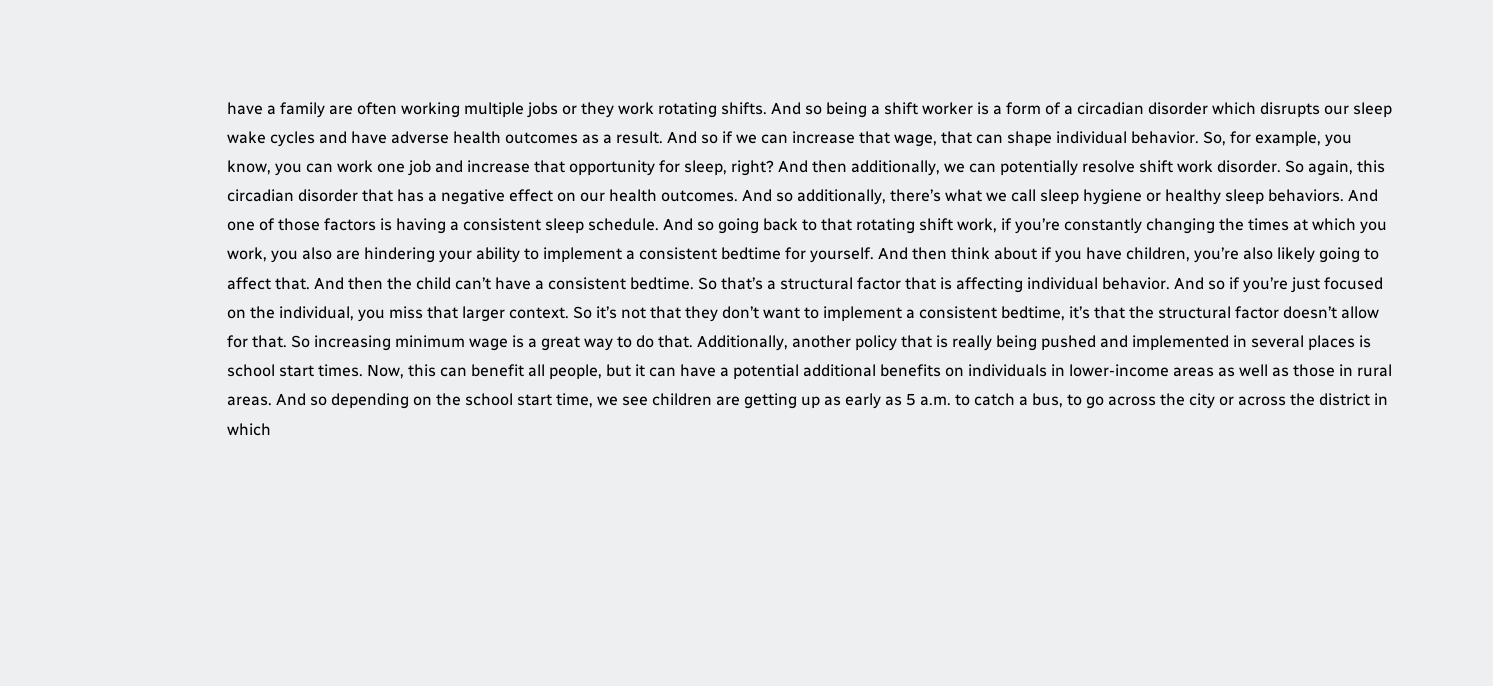have a family are often working multiple jobs or they work rotating shifts. And so being a shift worker is a form of a circadian disorder which disrupts our sleep wake cycles and have adverse health outcomes as a result. And so if we can increase that wage, that can shape individual behavior. So, for example, you know, you can work one job and increase that opportunity for sleep, right? And then additionally, we can potentially resolve shift work disorder. So again, this circadian disorder that has a negative effect on our health outcomes. And so additionally, there’s what we call sleep hygiene or healthy sleep behaviors. And one of those factors is having a consistent sleep schedule. And so going back to that rotating shift work, if you’re constantly changing the times at which you work, you also are hindering your ability to implement a consistent bedtime for yourself. And then think about if you have children, you’re also likely going to affect that. And then the child can’t have a consistent bedtime. So that’s a structural factor that is affecting individual behavior. And so if you’re just focused on the individual, you miss that larger context. So it’s not that they don’t want to implement a consistent bedtime, it’s that the structural factor doesn’t allow for that. So increasing minimum wage is a great way to do that. Additionally, another policy that is really being pushed and implemented in several places is school start times. Now, this can benefit all people, but it can have a potential additional benefits on individuals in lower-income areas as well as those in rural areas. And so depending on the school start time, we see children are getting up as early as 5 a.m. to catch a bus, to go across the city or across the district in which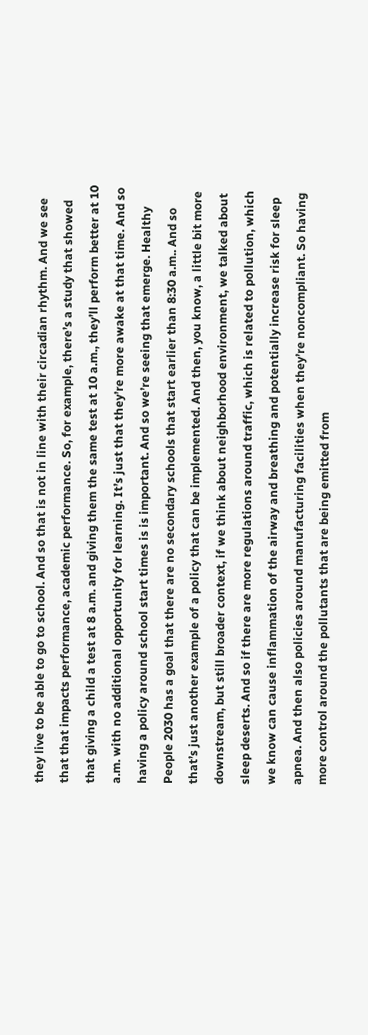they live to be able to go to school. And so that is not in line with their circadian rhythm. And we see that that impacts performance, academic performance. So, for example, there’s a study that showed that giving a child a test at 8 a.m. and giving them the same test at 10 a.m., they’ll perform better at 10 a.m. with no additional opportunity for learning. It’s just that they’re more awake at that time. And so having a policy around school start times is is important. And so we’re seeing that emerge. Healthy People 2030 has a goal that there are no secondary schools that start earlier than 8:30 a.m.. And so that’s just another example of a policy that can be implemented. And then, you know, a little bit more downstream, but still broader context, if we think about neighborhood environment, we talked about sleep deserts. And so if there are more regulations around traffic, which is related to pollution, which we know can cause inflammation of the airway and breathing and potentially increase risk for sleep apnea. And then also policies around manufacturing facilities when they’re noncompliant. So having more control around the pollutants that are being emitted from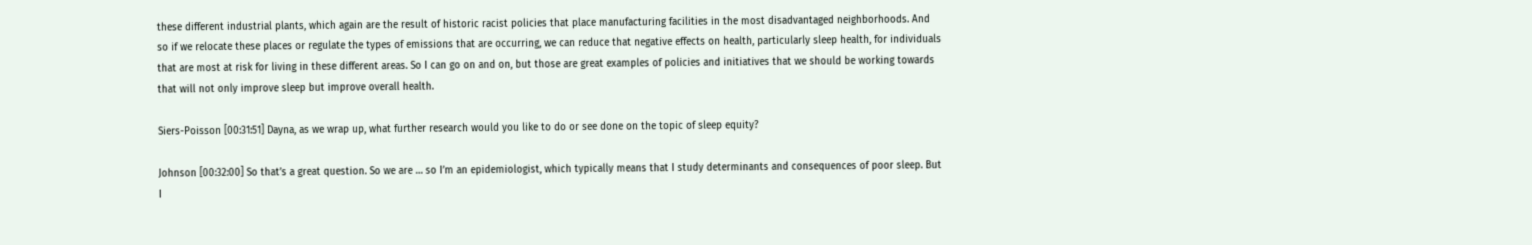these different industrial plants, which again are the result of historic racist policies that place manufacturing facilities in the most disadvantaged neighborhoods. And so if we relocate these places or regulate the types of emissions that are occurring, we can reduce that negative effects on health, particularly sleep health, for individuals that are most at risk for living in these different areas. So I can go on and on, but those are great examples of policies and initiatives that we should be working towards that will not only improve sleep but improve overall health.

Siers-Poisson [00:31:51] Dayna, as we wrap up, what further research would you like to do or see done on the topic of sleep equity?

Johnson [00:32:00] So that’s a great question. So we are … so I’m an epidemiologist, which typically means that I study determinants and consequences of poor sleep. But I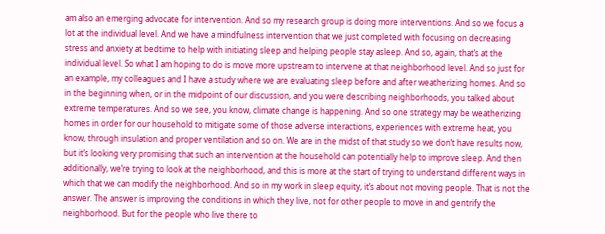am also an emerging advocate for intervention. And so my research group is doing more interventions. And so we focus a lot at the individual level. And we have a mindfulness intervention that we just completed with focusing on decreasing stress and anxiety at bedtime to help with initiating sleep and helping people stay asleep. And so, again, that’s at the individual level. So what I am hoping to do is move more upstream to intervene at that neighborhood level. And so just for an example, my colleagues and I have a study where we are evaluating sleep before and after weatherizing homes. And so in the beginning when, or in the midpoint of our discussion, and you were describing neighborhoods, you talked about extreme temperatures. And so we see, you know, climate change is happening. And so one strategy may be weatherizing homes in order for our household to mitigate some of those adverse interactions, experiences with extreme heat, you know, through insulation and proper ventilation and so on. We are in the midst of that study so we don’t have results now, but it’s looking very promising that such an intervention at the household can potentially help to improve sleep. And then additionally, we’re trying to look at the neighborhood, and this is more at the start of trying to understand different ways in which that we can modify the neighborhood. And so in my work in sleep equity, it’s about not moving people. That is not the answer. The answer is improving the conditions in which they live, not for other people to move in and gentrify the neighborhood. But for the people who live there to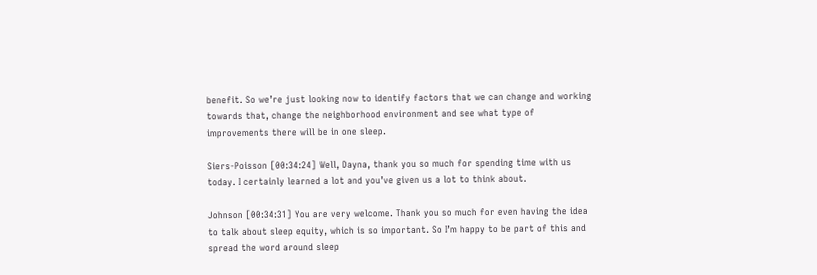benefit. So we’re just looking now to identify factors that we can change and working towards that, change the neighborhood environment and see what type of improvements there will be in one sleep.

Siers-Poisson [00:34:24] Well, Dayna, thank you so much for spending time with us today. I certainly learned a lot and you’ve given us a lot to think about.

Johnson [00:34:31] You are very welcome. Thank you so much for even having the idea to talk about sleep equity, which is so important. So I’m happy to be part of this and spread the word around sleep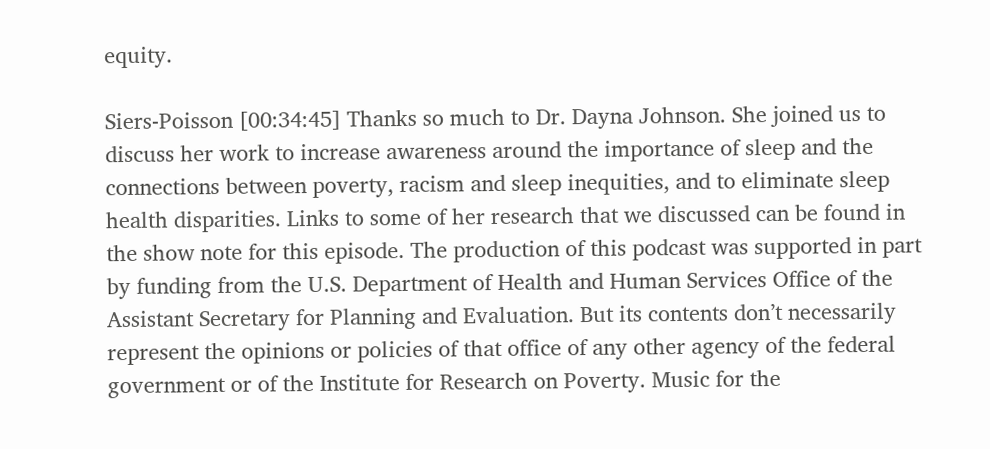equity.

Siers-Poisson [00:34:45] Thanks so much to Dr. Dayna Johnson. She joined us to discuss her work to increase awareness around the importance of sleep and the connections between poverty, racism and sleep inequities, and to eliminate sleep health disparities. Links to some of her research that we discussed can be found in the show note for this episode. The production of this podcast was supported in part by funding from the U.S. Department of Health and Human Services Office of the Assistant Secretary for Planning and Evaluation. But its contents don’t necessarily represent the opinions or policies of that office of any other agency of the federal government or of the Institute for Research on Poverty. Music for the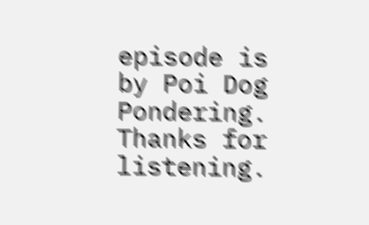episode is by Poi Dog Pondering. Thanks for listening.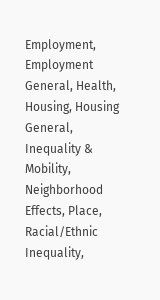Employment, Employment General, Health, Housing, Housing General, Inequality & Mobility, Neighborhood Effects, Place, Racial/Ethnic Inequality,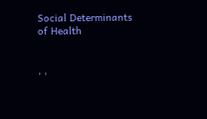Social Determinants of Health


, ,